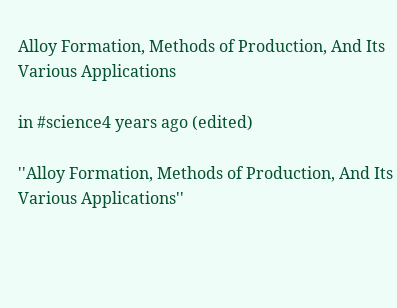Alloy Formation, Methods of Production, And Its Various Applications

in #science4 years ago (edited)

''Alloy Formation, Methods of Production, And Its Various Applications''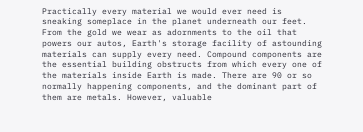Practically every material we would ever need is sneaking someplace in the planet underneath our feet. From the gold we wear as adornments to the oil that powers our autos, Earth's storage facility of astounding materials can supply every need. Compound components are the essential building obstructs from which every one of the materials inside Earth is made. There are 90 or so normally happening components, and the dominant part of them are metals. However, valuable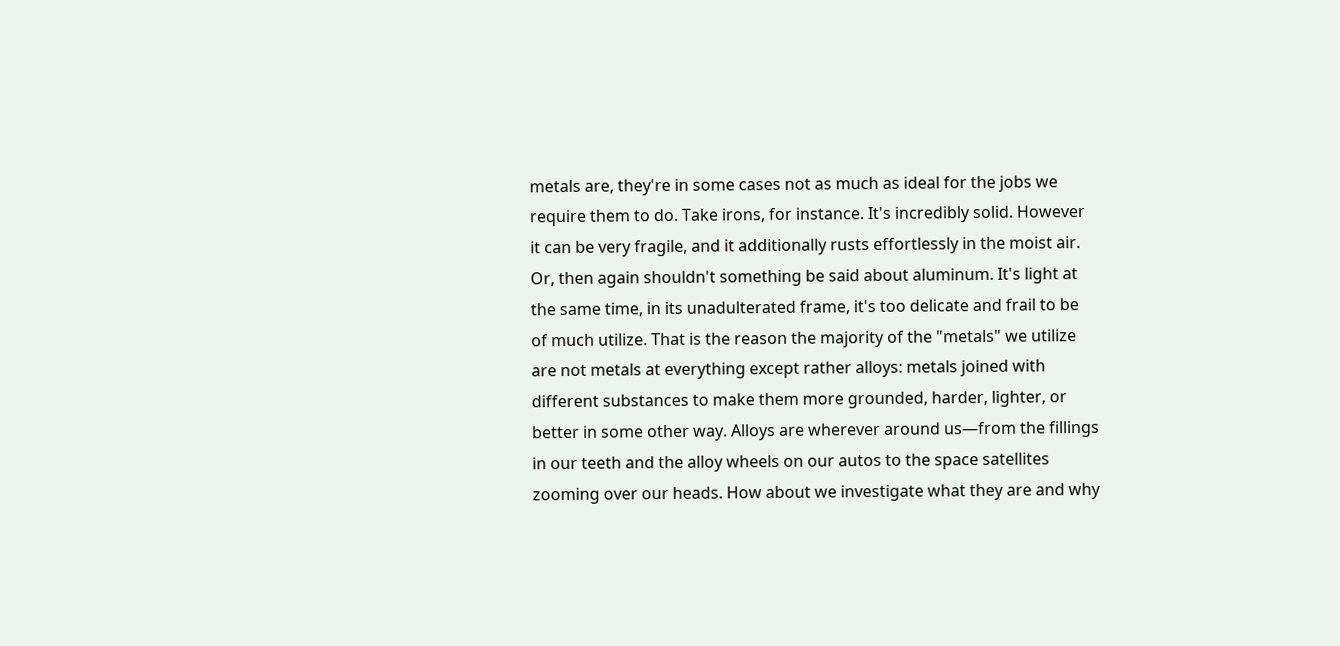metals are, they're in some cases not as much as ideal for the jobs we require them to do. Take irons, for instance. It's incredibly solid. However it can be very fragile, and it additionally rusts effortlessly in the moist air. Or, then again shouldn't something be said about aluminum. It's light at the same time, in its unadulterated frame, it's too delicate and frail to be of much utilize. That is the reason the majority of the "metals" we utilize are not metals at everything except rather alloys: metals joined with different substances to make them more grounded, harder, lighter, or better in some other way. Alloys are wherever around us—from the fillings in our teeth and the alloy wheels on our autos to the space satellites zooming over our heads. How about we investigate what they are and why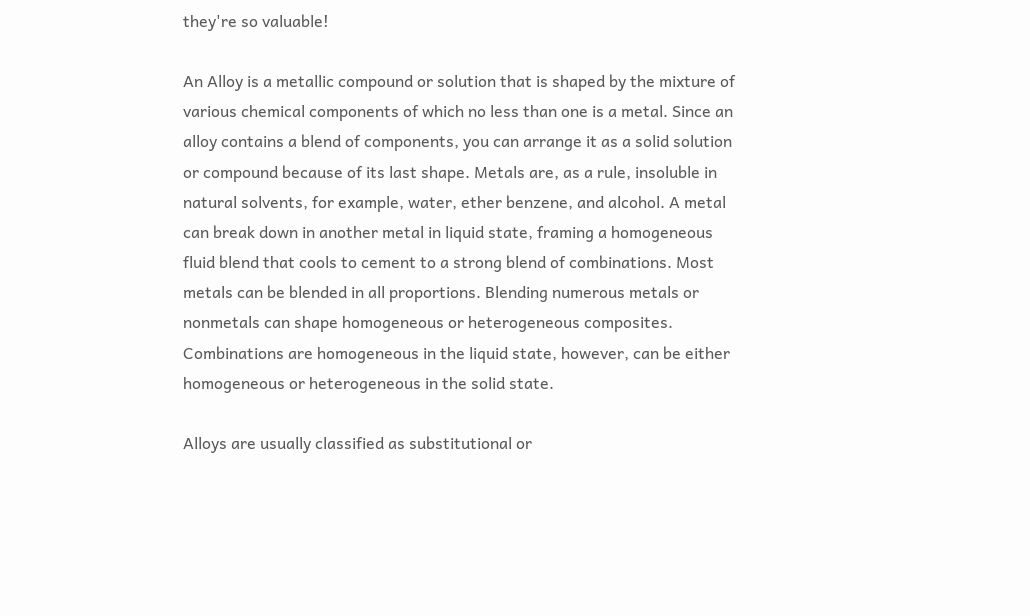they're so valuable!

An Alloy is a metallic compound or solution that is shaped by the mixture of various chemical components of which no less than one is a metal. Since an alloy contains a blend of components, you can arrange it as a solid solution or compound because of its last shape. Metals are, as a rule, insoluble in natural solvents, for example, water, ether benzene, and alcohol. A metal can break down in another metal in liquid state, framing a homogeneous fluid blend that cools to cement to a strong blend of combinations. Most metals can be blended in all proportions. Blending numerous metals or nonmetals can shape homogeneous or heterogeneous composites. Combinations are homogeneous in the liquid state, however, can be either homogeneous or heterogeneous in the solid state.

Alloys are usually classified as substitutional or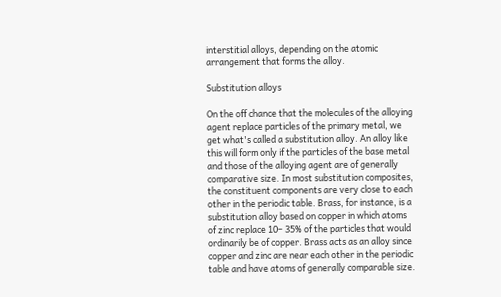interstitial alloys, depending on the atomic arrangement that forms the alloy.

Substitution alloys

On the off chance that the molecules of the alloying agent replace particles of the primary metal, we get what's called a substitution alloy. An alloy like this will form only if the particles of the base metal and those of the alloying agent are of generally comparative size. In most substitution composites, the constituent components are very close to each other in the periodic table. Brass, for instance, is a substitution alloy based on copper in which atoms of zinc replace 10– 35% of the particles that would ordinarily be of copper. Brass acts as an alloy since copper and zinc are near each other in the periodic table and have atoms of generally comparable size.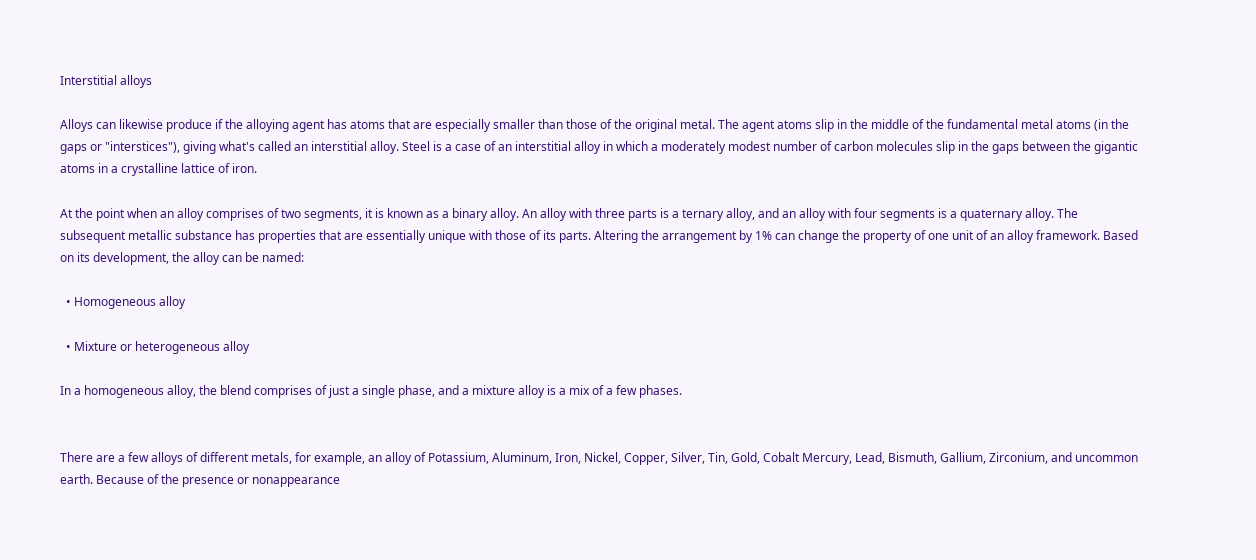Interstitial alloys

Alloys can likewise produce if the alloying agent has atoms that are especially smaller than those of the original metal. The agent atoms slip in the middle of the fundamental metal atoms (in the gaps or "interstices"), giving what's called an interstitial alloy. Steel is a case of an interstitial alloy in which a moderately modest number of carbon molecules slip in the gaps between the gigantic atoms in a crystalline lattice of iron.

At the point when an alloy comprises of two segments, it is known as a binary alloy. An alloy with three parts is a ternary alloy, and an alloy with four segments is a quaternary alloy. The subsequent metallic substance has properties that are essentially unique with those of its parts. Altering the arrangement by 1% can change the property of one unit of an alloy framework. Based on its development, the alloy can be named:

  • Homogeneous alloy

  • Mixture or heterogeneous alloy

In a homogeneous alloy, the blend comprises of just a single phase, and a mixture alloy is a mix of a few phases.


There are a few alloys of different metals, for example, an alloy of Potassium, Aluminum, Iron, Nickel, Copper, Silver, Tin, Gold, Cobalt Mercury, Lead, Bismuth, Gallium, Zirconium, and uncommon earth. Because of the presence or nonappearance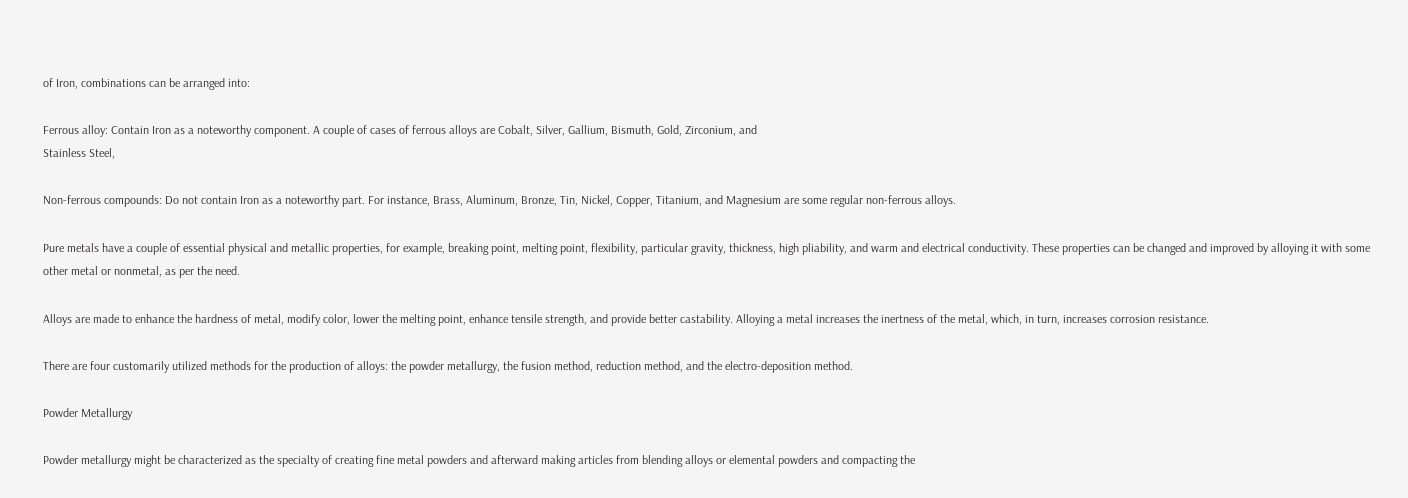of Iron, combinations can be arranged into:

Ferrous alloy: Contain Iron as a noteworthy component. A couple of cases of ferrous alloys are Cobalt, Silver, Gallium, Bismuth, Gold, Zirconium, and
Stainless Steel,

Non-ferrous compounds: Do not contain Iron as a noteworthy part. For instance, Brass, Aluminum, Bronze, Tin, Nickel, Copper, Titanium, and Magnesium are some regular non-ferrous alloys.

Pure metals have a couple of essential physical and metallic properties, for example, breaking point, melting point, flexibility, particular gravity, thickness, high pliability, and warm and electrical conductivity. These properties can be changed and improved by alloying it with some other metal or nonmetal, as per the need.

Alloys are made to enhance the hardness of metal, modify color, lower the melting point, enhance tensile strength, and provide better castability. Alloying a metal increases the inertness of the metal, which, in turn, increases corrosion resistance.

There are four customarily utilized methods for the production of alloys: the powder metallurgy, the fusion method, reduction method, and the electro-deposition method.

Powder Metallurgy

Powder metallurgy might be characterized as the specialty of creating fine metal powders and afterward making articles from blending alloys or elemental powders and compacting the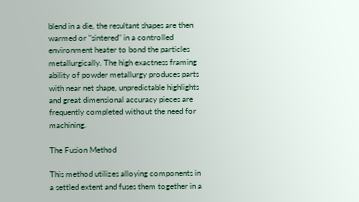blend in a die, the resultant shapes are then warmed or "sintered" in a controlled environment heater to bond the particles metallurgically. The high exactness framing ability of powder metallurgy produces parts with near net shape, unpredictable highlights and great dimensional accuracy pieces are frequently completed without the need for machining.

The Fusion Method

This method utilizes alloying components in a settled extent and fuses them together in a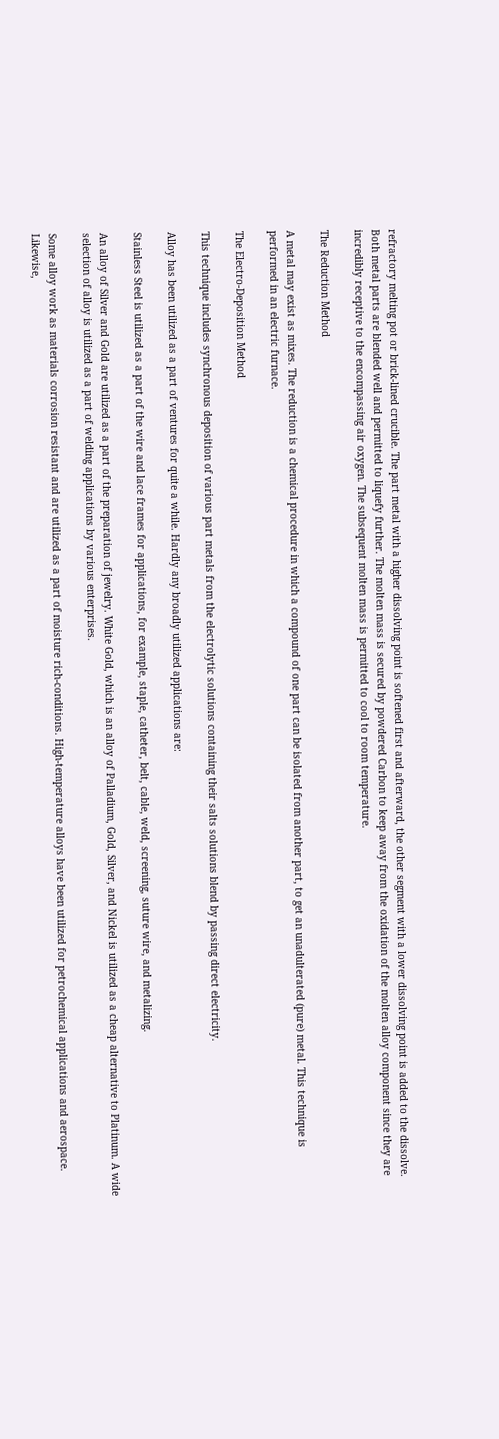refractory melting pot or brick-lined crucible. The part metal with a higher dissolving point is softened first and afterward, the other segment with a lower dissolving point is added to the dissolve. Both metal parts are blended well and permitted to liquefy further. The molten mass is secured by powdered Carbon to keep away from the oxidation of the molten alloy component since they are incredibly receptive to the encompassing air oxygen. The subsequent molten mass is permitted to cool to room temperature.

The Reduction Method

A metal may exist as mixes. The reduction is a chemical procedure in which a compound of one part can be isolated from another part, to get an unadulterated (pure) metal. This technique is performed in an electric furnace.

The Electro-Deposition Method

This technique includes synchronous deposition of various part metals from the electrolytic solutions containing their salts solutions blend by passing direct electricity.

Alloy has been utilized as a part of ventures for quite a while. Hardly any broadly utilized applications are:

Stainless Steel is utilized as a part of the wire and lace frames for applications, for example, staple, catheter, belt, cable, weld, screening, suture wire, and metalizing.

An alloy of Silver and Gold are utilized as a part of the preparation of jewelry. White Gold, which is an alloy of Palladium, Gold, Silver, and Nickel is utilized as a cheap alternative to Platinum. A wide selection of alloy is utilized as a part of welding applications by various enterprises.

Some alloy work as materials corrosion resistant and are utilized as a part of moisture rich-conditions. High-temperature alloys have been utilized for petrochemical applications and aerospace. Likewise,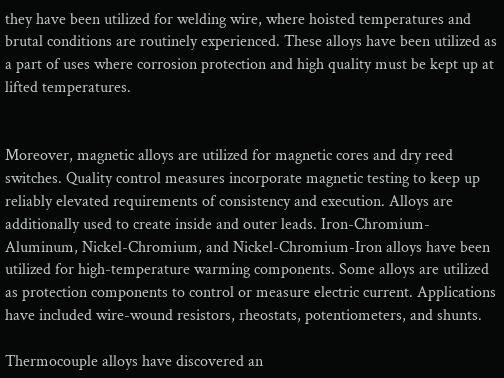they have been utilized for welding wire, where hoisted temperatures and brutal conditions are routinely experienced. These alloys have been utilized as a part of uses where corrosion protection and high quality must be kept up at lifted temperatures.


Moreover, magnetic alloys are utilized for magnetic cores and dry reed switches. Quality control measures incorporate magnetic testing to keep up reliably elevated requirements of consistency and execution. Alloys are additionally used to create inside and outer leads. Iron-Chromium-Aluminum, Nickel-Chromium, and Nickel-Chromium-Iron alloys have been utilized for high-temperature warming components. Some alloys are utilized as protection components to control or measure electric current. Applications have included wire-wound resistors, rheostats, potentiometers, and shunts.

Thermocouple alloys have discovered an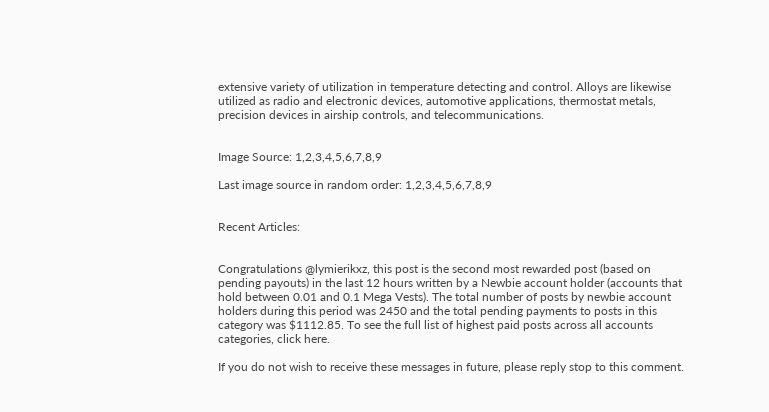extensive variety of utilization in temperature detecting and control. Alloys are likewise utilized as radio and electronic devices, automotive applications, thermostat metals, precision devices in airship controls, and telecommunications.


Image Source: 1,2,3,4,5,6,7,8,9

Last image source in random order: 1,2,3,4,5,6,7,8,9


Recent Articles:


Congratulations @lymierikxz, this post is the second most rewarded post (based on pending payouts) in the last 12 hours written by a Newbie account holder (accounts that hold between 0.01 and 0.1 Mega Vests). The total number of posts by newbie account holders during this period was 2450 and the total pending payments to posts in this category was $1112.85. To see the full list of highest paid posts across all accounts categories, click here.

If you do not wish to receive these messages in future, please reply stop to this comment.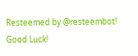Resteemed by @resteembot! Good Luck!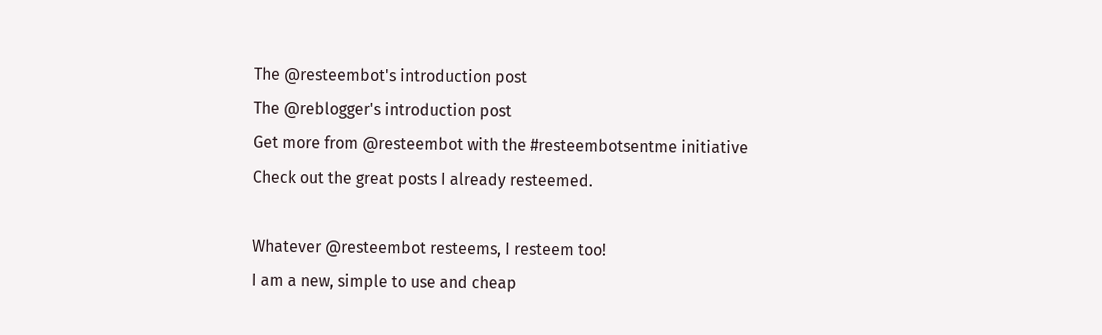The @resteembot's introduction post
The @reblogger's introduction post
Get more from @resteembot with the #resteembotsentme initiative
Check out the great posts I already resteemed.

Whatever @resteembot resteems, I resteem too!
I am a new, simple to use and cheap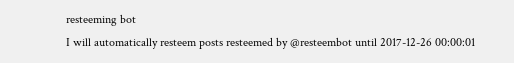resteeming bot
I will automatically resteem posts resteemed by @resteembot until 2017-12-26 00:00:01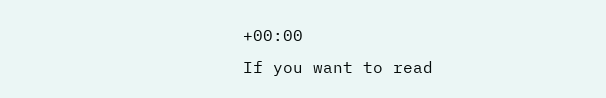+00:00
If you want to read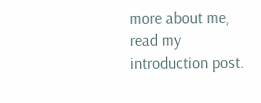more about me, read my introduction post.